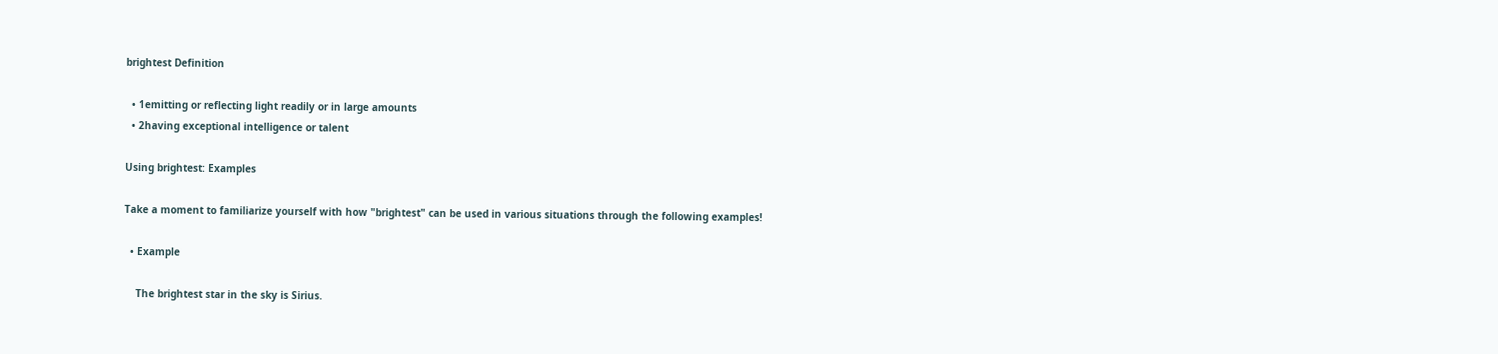brightest Definition

  • 1emitting or reflecting light readily or in large amounts
  • 2having exceptional intelligence or talent

Using brightest: Examples

Take a moment to familiarize yourself with how "brightest" can be used in various situations through the following examples!

  • Example

    The brightest star in the sky is Sirius.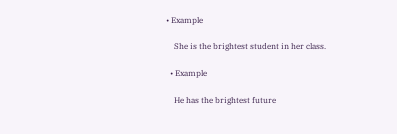• Example

    She is the brightest student in her class.

  • Example

    He has the brightest future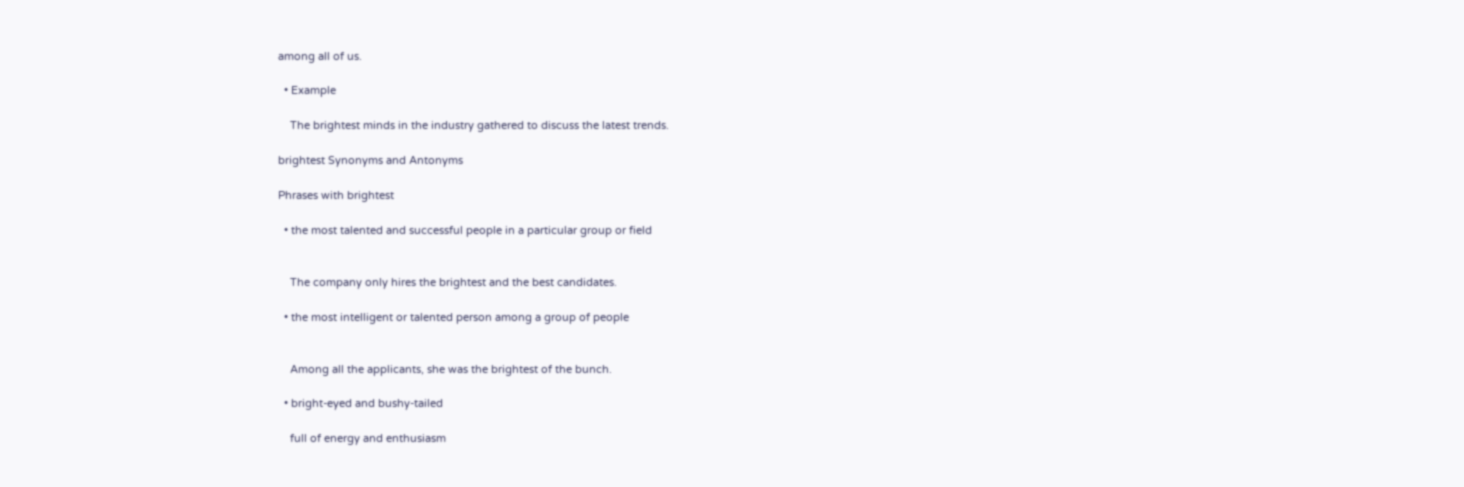among all of us.

  • Example

    The brightest minds in the industry gathered to discuss the latest trends.

brightest Synonyms and Antonyms

Phrases with brightest

  • the most talented and successful people in a particular group or field


    The company only hires the brightest and the best candidates.

  • the most intelligent or talented person among a group of people


    Among all the applicants, she was the brightest of the bunch.

  • bright-eyed and bushy-tailed

    full of energy and enthusiasm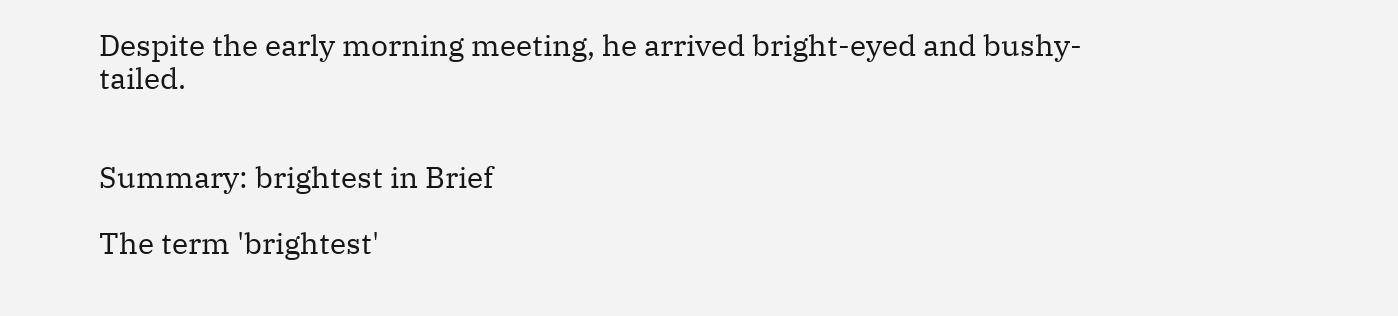Despite the early morning meeting, he arrived bright-eyed and bushy-tailed.


Summary: brightest in Brief

The term 'brightest'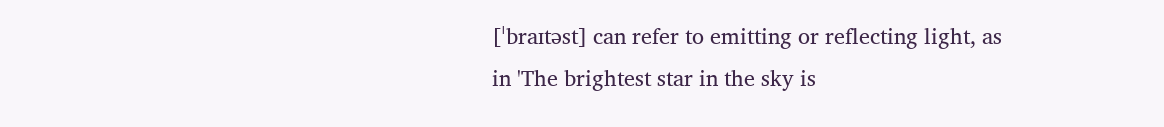[ˈbraɪtəst] can refer to emitting or reflecting light, as in 'The brightest star in the sky is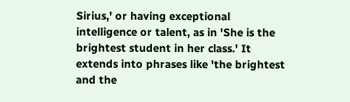Sirius,' or having exceptional intelligence or talent, as in 'She is the brightest student in her class.' It extends into phrases like 'the brightest and the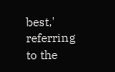best,' referring to the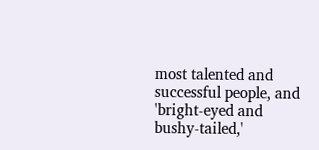most talented and successful people, and 'bright-eyed and bushy-tailed,'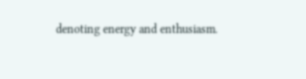denoting energy and enthusiasm.